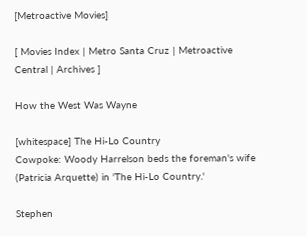[Metroactive Movies]

[ Movies Index | Metro Santa Cruz | Metroactive Central | Archives ]

How the West Was Wayne

[whitespace] The Hi-Lo Country
Cowpoke: Woody Harrelson beds the foreman's wife (Patricia Arquette) in 'The Hi-Lo Country.'

Stephen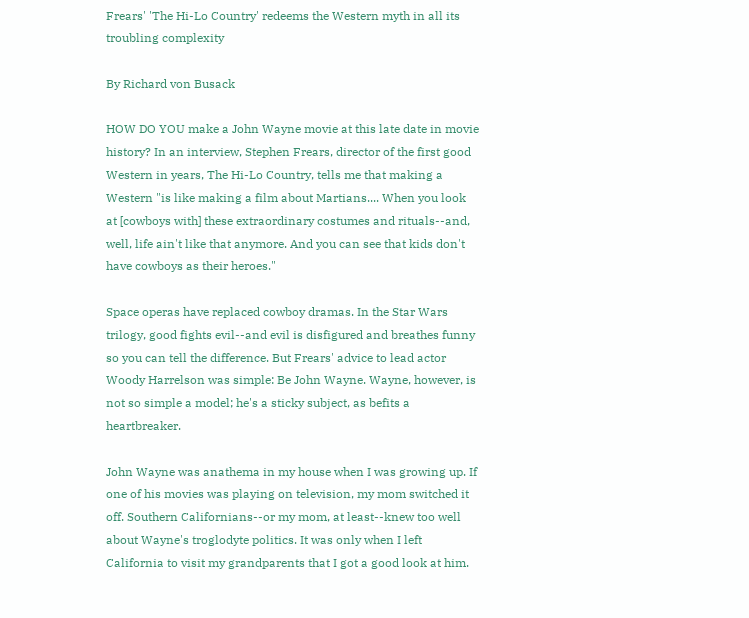Frears' 'The Hi-Lo Country' redeems the Western myth in all its troubling complexity

By Richard von Busack

HOW DO YOU make a John Wayne movie at this late date in movie history? In an interview, Stephen Frears, director of the first good Western in years, The Hi-Lo Country, tells me that making a Western "is like making a film about Martians.... When you look at [cowboys with] these extraordinary costumes and rituals--and, well, life ain't like that anymore. And you can see that kids don't have cowboys as their heroes."

Space operas have replaced cowboy dramas. In the Star Wars trilogy, good fights evil--and evil is disfigured and breathes funny so you can tell the difference. But Frears' advice to lead actor Woody Harrelson was simple: Be John Wayne. Wayne, however, is not so simple a model; he's a sticky subject, as befits a heartbreaker.

John Wayne was anathema in my house when I was growing up. If one of his movies was playing on television, my mom switched it off. Southern Californians--or my mom, at least--knew too well about Wayne's troglodyte politics. It was only when I left California to visit my grandparents that I got a good look at him.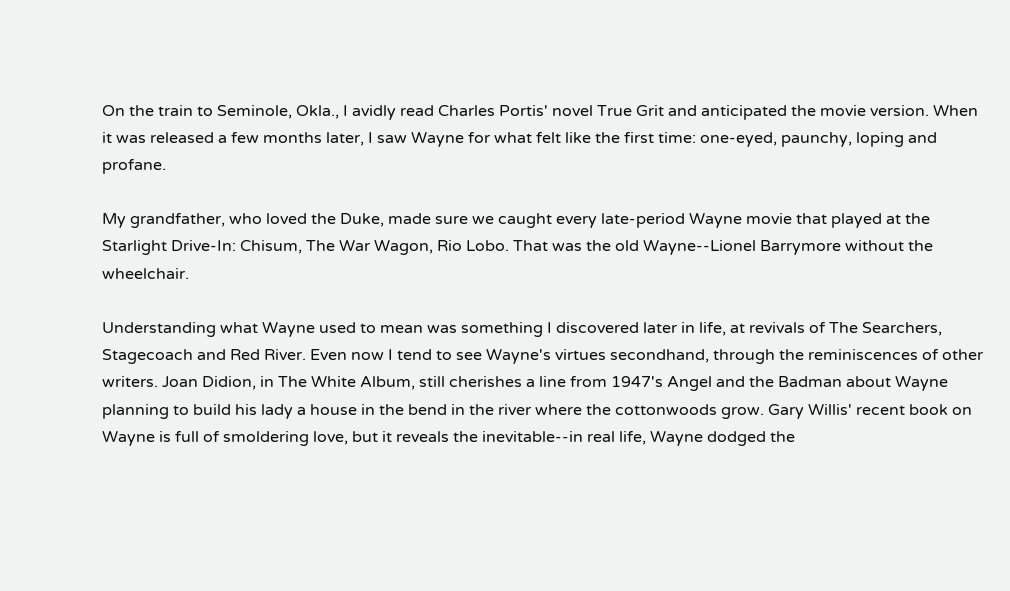On the train to Seminole, Okla., I avidly read Charles Portis' novel True Grit and anticipated the movie version. When it was released a few months later, I saw Wayne for what felt like the first time: one-eyed, paunchy, loping and profane.

My grandfather, who loved the Duke, made sure we caught every late-period Wayne movie that played at the Starlight Drive-In: Chisum, The War Wagon, Rio Lobo. That was the old Wayne--Lionel Barrymore without the wheelchair.

Understanding what Wayne used to mean was something I discovered later in life, at revivals of The Searchers, Stagecoach and Red River. Even now I tend to see Wayne's virtues secondhand, through the reminiscences of other writers. Joan Didion, in The White Album, still cherishes a line from 1947's Angel and the Badman about Wayne planning to build his lady a house in the bend in the river where the cottonwoods grow. Gary Willis' recent book on Wayne is full of smoldering love, but it reveals the inevitable--in real life, Wayne dodged the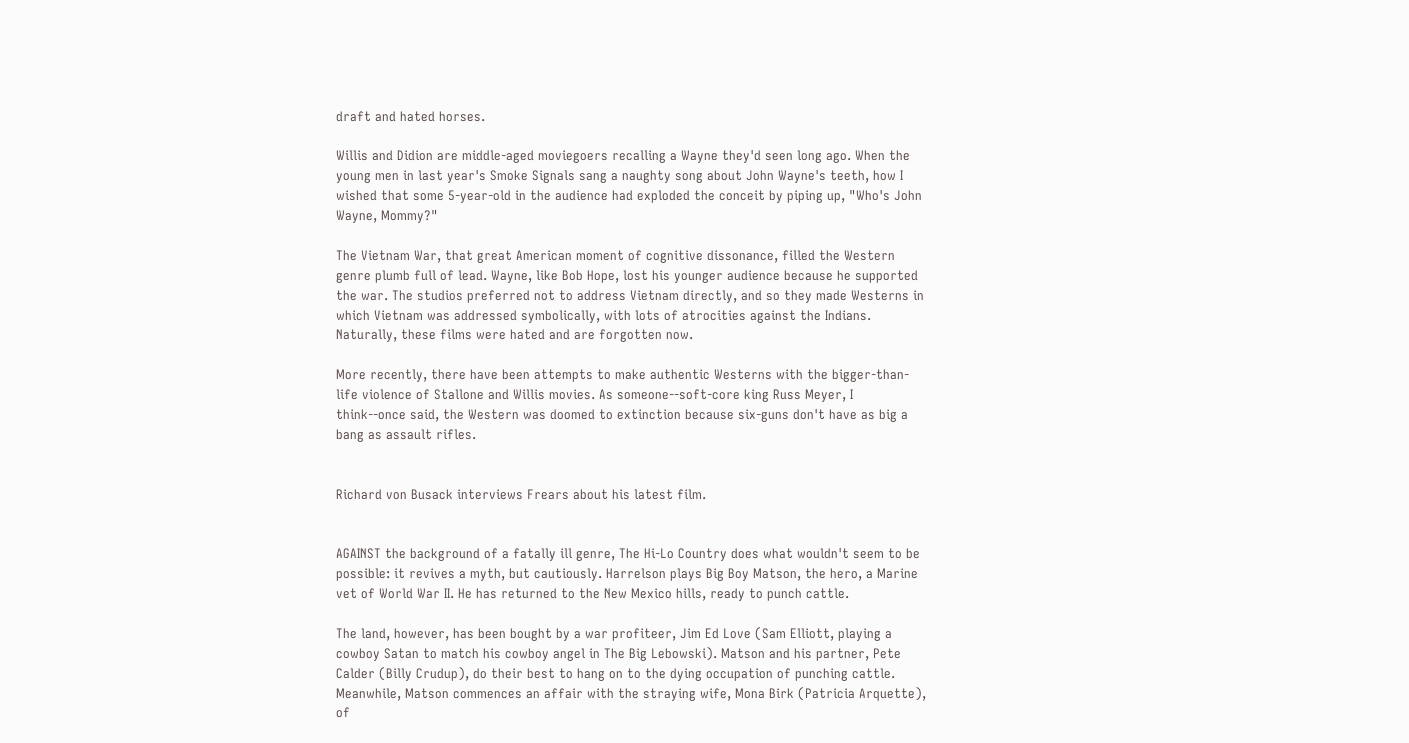draft and hated horses.

Willis and Didion are middle-aged moviegoers recalling a Wayne they'd seen long ago. When the young men in last year's Smoke Signals sang a naughty song about John Wayne's teeth, how I wished that some 5-year-old in the audience had exploded the conceit by piping up, "Who's John Wayne, Mommy?"

The Vietnam War, that great American moment of cognitive dissonance, filled the Western genre plumb full of lead. Wayne, like Bob Hope, lost his younger audience because he supported the war. The studios preferred not to address Vietnam directly, and so they made Westerns in which Vietnam was addressed symbolically, with lots of atrocities against the Indians. Naturally, these films were hated and are forgotten now.

More recently, there have been attempts to make authentic Westerns with the bigger-than-life violence of Stallone and Willis movies. As someone--soft-core king Russ Meyer, I think--once said, the Western was doomed to extinction because six-guns don't have as big a bang as assault rifles.


Richard von Busack interviews Frears about his latest film.


AGAINST the background of a fatally ill genre, The Hi-Lo Country does what wouldn't seem to be possible: it revives a myth, but cautiously. Harrelson plays Big Boy Matson, the hero, a Marine vet of World War II. He has returned to the New Mexico hills, ready to punch cattle.

The land, however, has been bought by a war profiteer, Jim Ed Love (Sam Elliott, playing a cowboy Satan to match his cowboy angel in The Big Lebowski). Matson and his partner, Pete Calder (Billy Crudup), do their best to hang on to the dying occupation of punching cattle. Meanwhile, Matson commences an affair with the straying wife, Mona Birk (Patricia Arquette), of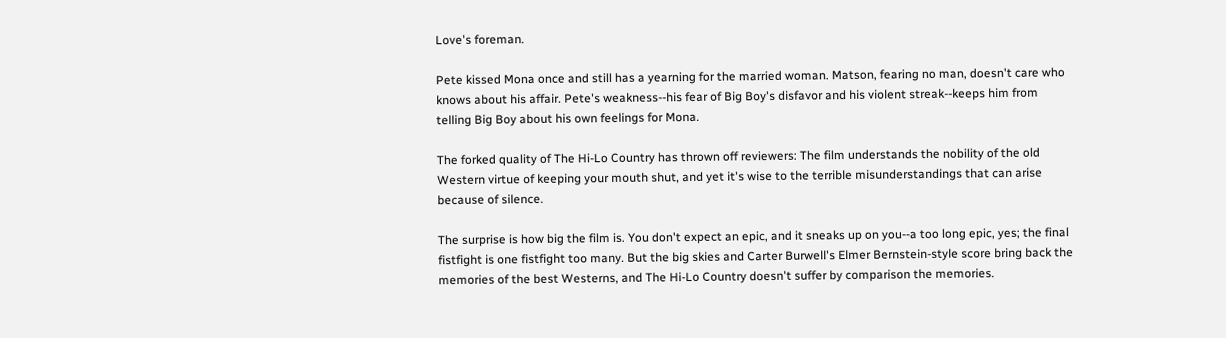Love's foreman.

Pete kissed Mona once and still has a yearning for the married woman. Matson, fearing no man, doesn't care who knows about his affair. Pete's weakness--his fear of Big Boy's disfavor and his violent streak--keeps him from telling Big Boy about his own feelings for Mona.

The forked quality of The Hi-Lo Country has thrown off reviewers: The film understands the nobility of the old Western virtue of keeping your mouth shut, and yet it's wise to the terrible misunderstandings that can arise because of silence.

The surprise is how big the film is. You don't expect an epic, and it sneaks up on you--a too long epic, yes; the final fistfight is one fistfight too many. But the big skies and Carter Burwell's Elmer Bernstein-style score bring back the memories of the best Westerns, and The Hi-Lo Country doesn't suffer by comparison the memories.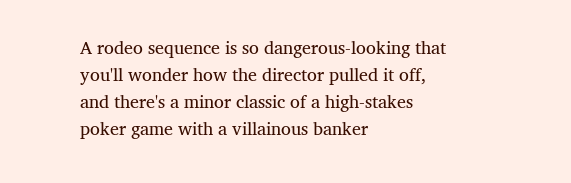A rodeo sequence is so dangerous-looking that you'll wonder how the director pulled it off, and there's a minor classic of a high-stakes poker game with a villainous banker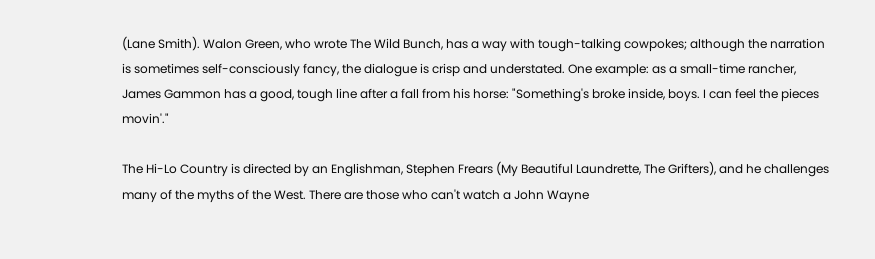(Lane Smith). Walon Green, who wrote The Wild Bunch, has a way with tough-talking cowpokes; although the narration is sometimes self-consciously fancy, the dialogue is crisp and understated. One example: as a small-time rancher, James Gammon has a good, tough line after a fall from his horse: "Something's broke inside, boys. I can feel the pieces movin'."

The Hi-Lo Country is directed by an Englishman, Stephen Frears (My Beautiful Laundrette, The Grifters), and he challenges many of the myths of the West. There are those who can't watch a John Wayne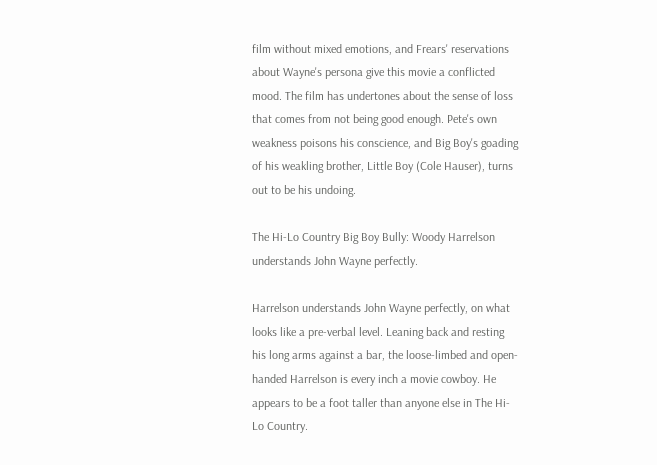film without mixed emotions, and Frears' reservations about Wayne's persona give this movie a conflicted mood. The film has undertones about the sense of loss that comes from not being good enough. Pete's own weakness poisons his conscience, and Big Boy's goading of his weakling brother, Little Boy (Cole Hauser), turns out to be his undoing.

The Hi-Lo Country Big Boy Bully: Woody Harrelson understands John Wayne perfectly.

Harrelson understands John Wayne perfectly, on what looks like a pre-verbal level. Leaning back and resting his long arms against a bar, the loose-limbed and open-handed Harrelson is every inch a movie cowboy. He appears to be a foot taller than anyone else in The Hi-Lo Country.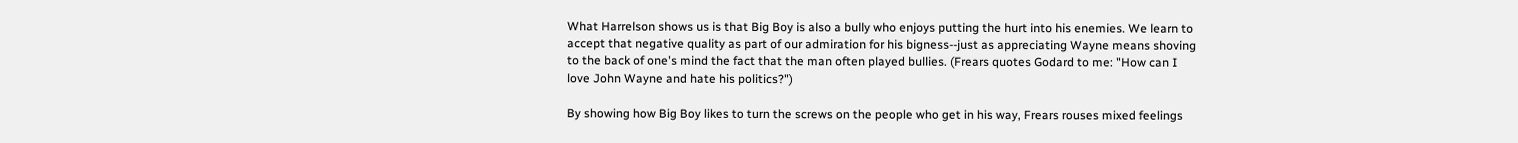What Harrelson shows us is that Big Boy is also a bully who enjoys putting the hurt into his enemies. We learn to accept that negative quality as part of our admiration for his bigness--just as appreciating Wayne means shoving to the back of one's mind the fact that the man often played bullies. (Frears quotes Godard to me: "How can I love John Wayne and hate his politics?")

By showing how Big Boy likes to turn the screws on the people who get in his way, Frears rouses mixed feelings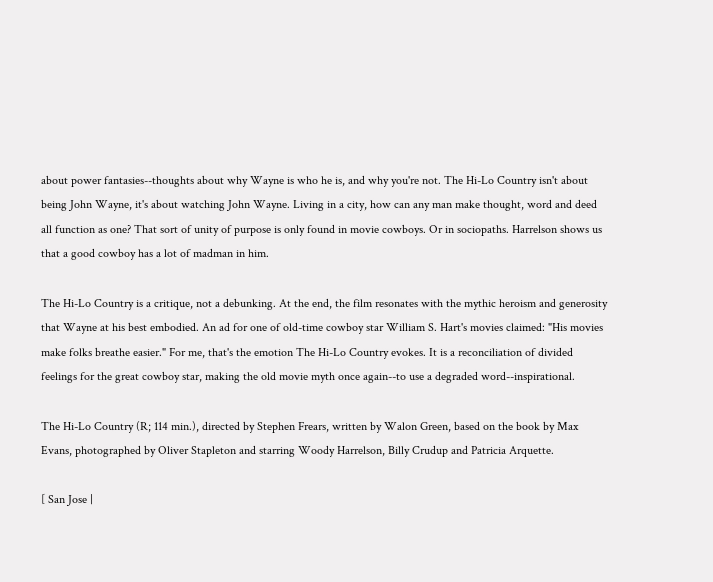about power fantasies--thoughts about why Wayne is who he is, and why you're not. The Hi-Lo Country isn't about being John Wayne, it's about watching John Wayne. Living in a city, how can any man make thought, word and deed all function as one? That sort of unity of purpose is only found in movie cowboys. Or in sociopaths. Harrelson shows us that a good cowboy has a lot of madman in him.

The Hi-Lo Country is a critique, not a debunking. At the end, the film resonates with the mythic heroism and generosity that Wayne at his best embodied. An ad for one of old-time cowboy star William S. Hart's movies claimed: "His movies make folks breathe easier." For me, that's the emotion The Hi-Lo Country evokes. It is a reconciliation of divided feelings for the great cowboy star, making the old movie myth once again--to use a degraded word--inspirational.

The Hi-Lo Country (R; 114 min.), directed by Stephen Frears, written by Walon Green, based on the book by Max Evans, photographed by Oliver Stapleton and starring Woody Harrelson, Billy Crudup and Patricia Arquette.

[ San Jose |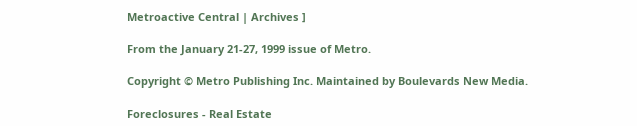Metroactive Central | Archives ]

From the January 21-27, 1999 issue of Metro.

Copyright © Metro Publishing Inc. Maintained by Boulevards New Media.

Foreclosures - Real Estate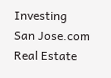Investing
San Jose.com Real Estate